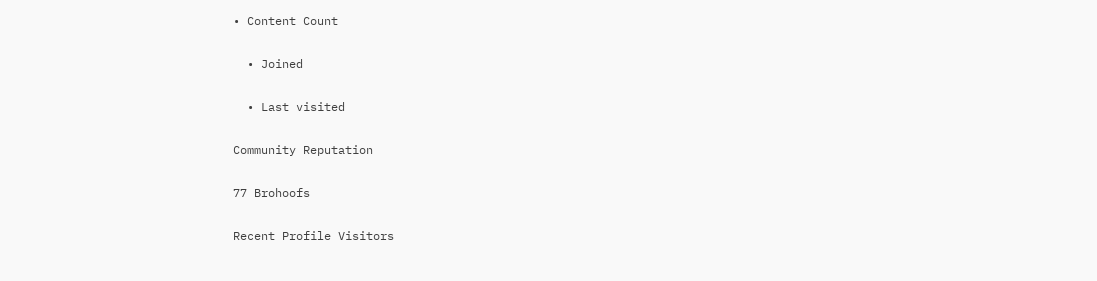• Content Count

  • Joined

  • Last visited

Community Reputation

77 Brohoofs

Recent Profile Visitors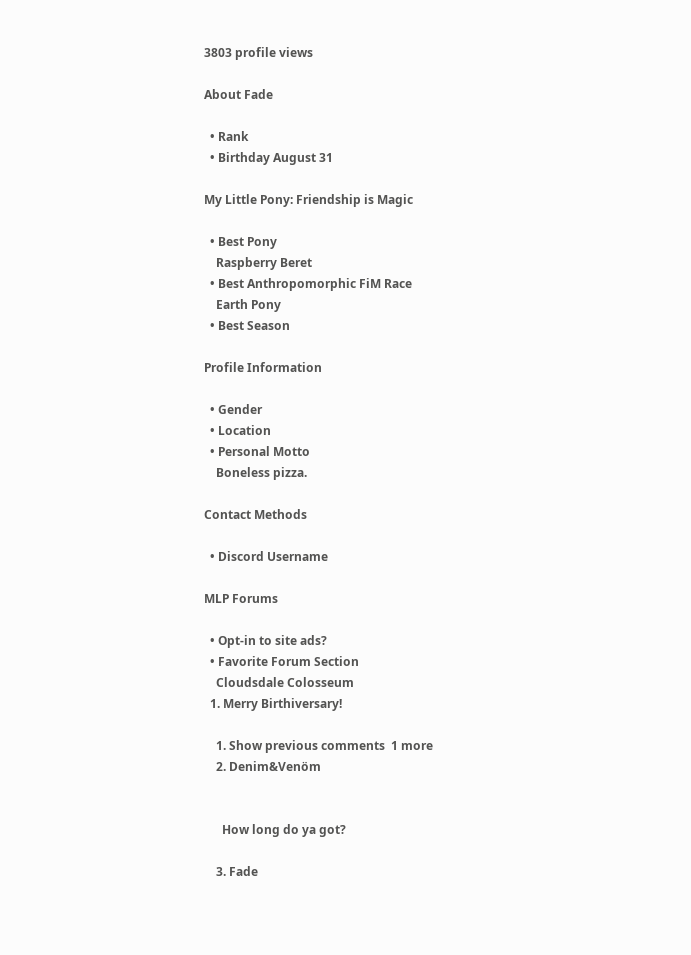3803 profile views

About Fade

  • Rank
  • Birthday August 31

My Little Pony: Friendship is Magic

  • Best Pony
    Raspberry Beret
  • Best Anthropomorphic FiM Race
    Earth Pony
  • Best Season

Profile Information

  • Gender
  • Location
  • Personal Motto
    Boneless pizza.

Contact Methods

  • Discord Username

MLP Forums

  • Opt-in to site ads?
  • Favorite Forum Section
    Cloudsdale Colosseum
  1. Merry Birthiversary!

    1. Show previous comments  1 more
    2. Denim&Venöm


      How long do ya got?

    3. Fade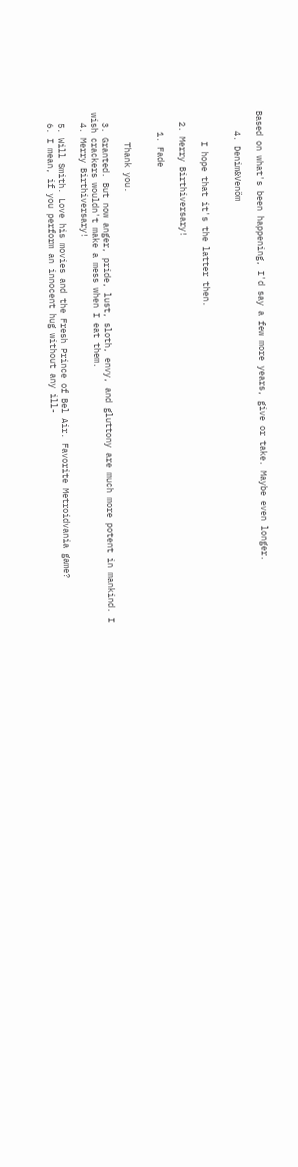Based on what's been happening, I'd say a few more years, give or take. Maybe even longer.

    4. Denim&Venöm


      I hope that it's the latter then.

  2. Merry Birthiversary!

    1. Fade


      Thank you.

  3. Granted. But now anger, pride, lust, sloth, envy, and gluttony are much more potent in mankind. I wish crackers wouldn't make a mess when I eat them.
  4. Merry Birthiversary!

  5. Will Smith. Love his movies and the Fresh Prince of Bel Air. Favorite Metroidvania game?
  6. I mean, if you perform an innocent hug without any ill-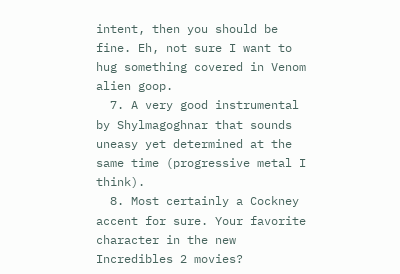intent, then you should be fine. Eh, not sure I want to hug something covered in Venom alien goop.
  7. A very good instrumental by Shylmagoghnar that sounds uneasy yet determined at the same time (progressive metal I think).
  8. Most certainly a Cockney accent for sure. Your favorite character in the new Incredibles 2 movies?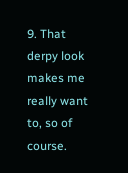9. That derpy look makes me really want to, so of course.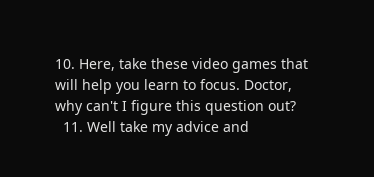10. Here, take these video games that will help you learn to focus. Doctor, why can't I figure this question out?
  11. Well take my advice and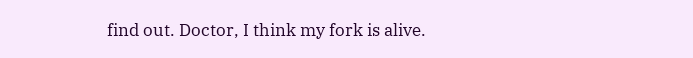find out. Doctor, I think my fork is alive.